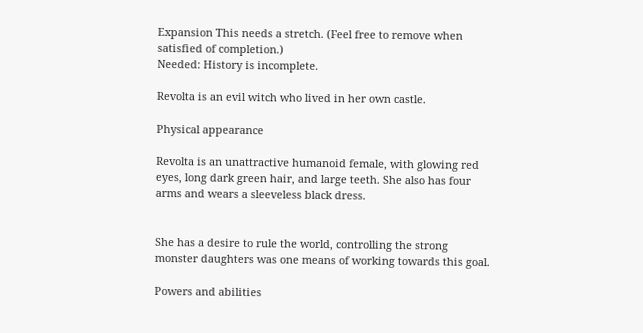Expansion This needs a stretch. (Feel free to remove when satisfied of completion.)
Needed: History is incomplete.

Revolta is an evil witch who lived in her own castle.

Physical appearance

Revolta is an unattractive humanoid female, with glowing red eyes, long dark green hair, and large teeth. She also has four arms and wears a sleeveless black dress.


She has a desire to rule the world, controlling the strong monster daughters was one means of working towards this goal.

Powers and abilities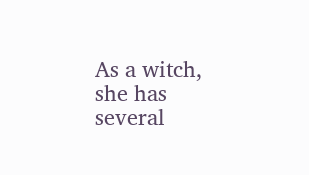As a witch, she has several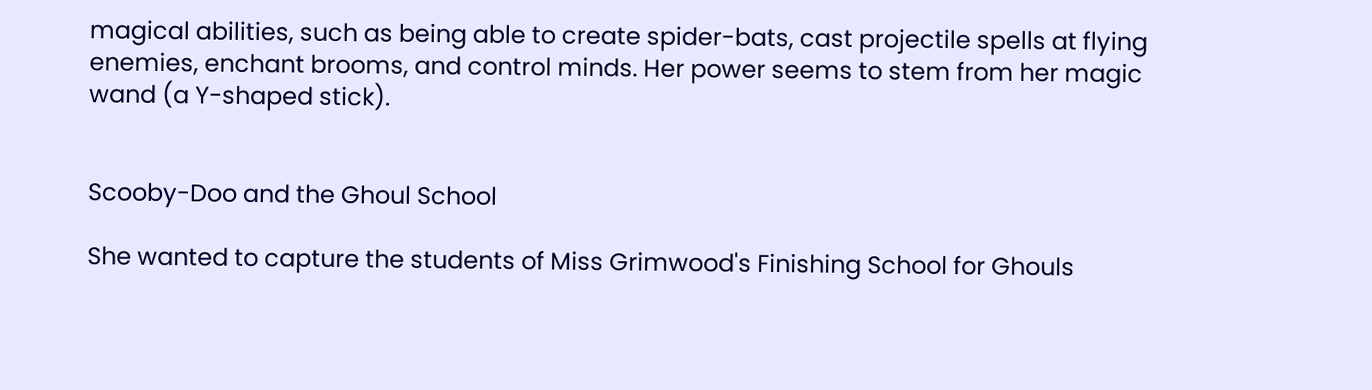magical abilities, such as being able to create spider-bats, cast projectile spells at flying enemies, enchant brooms, and control minds. Her power seems to stem from her magic wand (a Y-shaped stick).


Scooby-Doo and the Ghoul School

She wanted to capture the students of Miss Grimwood's Finishing School for Ghouls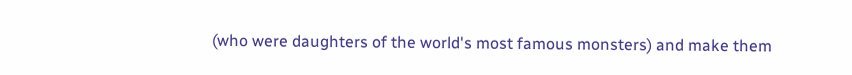(who were daughters of the world's most famous monsters) and make them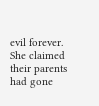evil forever. She claimed their parents had gone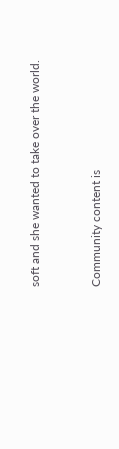soft and she wanted to take over the world.


Community content is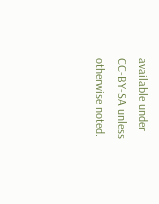available under CC-BY-SA unless otherwise noted.